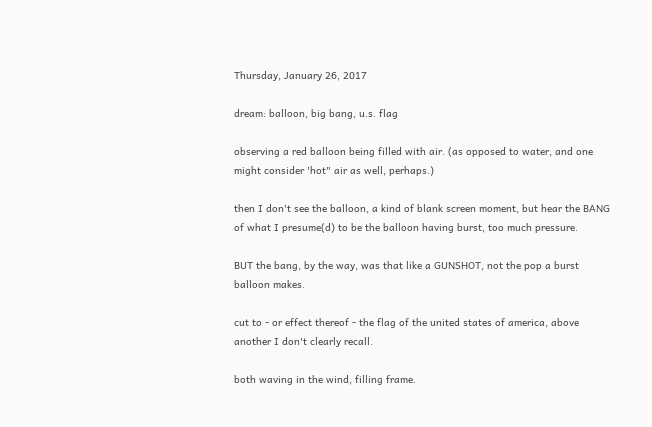Thursday, January 26, 2017

dream: balloon, big bang, u.s. flag

observing a red balloon being filled with air. (as opposed to water, and one might consider 'hot" air as well, perhaps.)

then I don't see the balloon, a kind of blank screen moment, but hear the BANG of what I presume(d) to be the balloon having burst, too much pressure.

BUT the bang, by the way, was that like a GUNSHOT, not the pop a burst balloon makes.

cut to - or effect thereof - the flag of the united states of america, above another I don't clearly recall.

both waving in the wind, filling frame.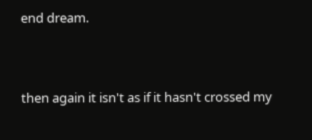end dream.


then again it isn't as if it hasn't crossed my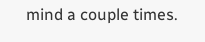mind a couple times.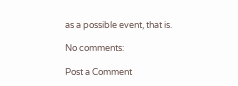as a possible event, that is.

No comments:

Post a Comment